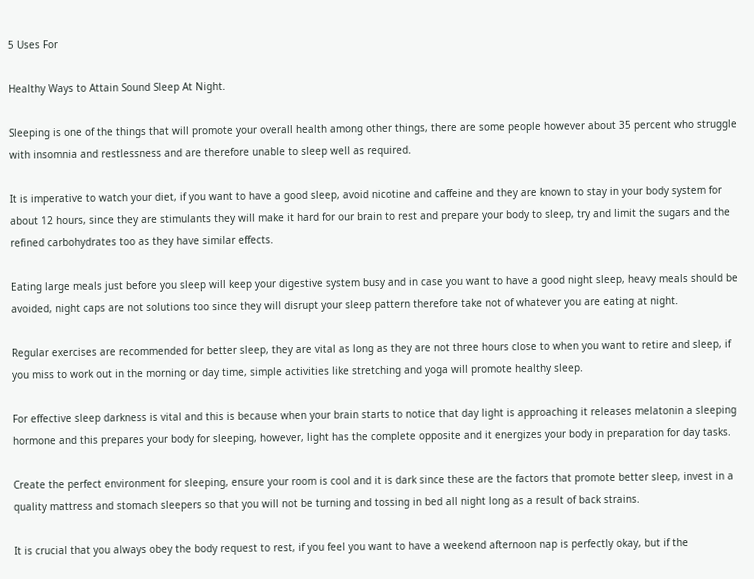5 Uses For

Healthy Ways to Attain Sound Sleep At Night.

Sleeping is one of the things that will promote your overall health among other things, there are some people however about 35 percent who struggle with insomnia and restlessness and are therefore unable to sleep well as required.

It is imperative to watch your diet, if you want to have a good sleep, avoid nicotine and caffeine and they are known to stay in your body system for about 12 hours, since they are stimulants they will make it hard for our brain to rest and prepare your body to sleep, try and limit the sugars and the refined carbohydrates too as they have similar effects.

Eating large meals just before you sleep will keep your digestive system busy and in case you want to have a good night sleep, heavy meals should be avoided, night caps are not solutions too since they will disrupt your sleep pattern therefore take not of whatever you are eating at night.

Regular exercises are recommended for better sleep, they are vital as long as they are not three hours close to when you want to retire and sleep, if you miss to work out in the morning or day time, simple activities like stretching and yoga will promote healthy sleep.

For effective sleep darkness is vital and this is because when your brain starts to notice that day light is approaching it releases melatonin a sleeping hormone and this prepares your body for sleeping, however, light has the complete opposite and it energizes your body in preparation for day tasks.

Create the perfect environment for sleeping, ensure your room is cool and it is dark since these are the factors that promote better sleep, invest in a quality mattress and stomach sleepers so that you will not be turning and tossing in bed all night long as a result of back strains.

It is crucial that you always obey the body request to rest, if you feel you want to have a weekend afternoon nap is perfectly okay, but if the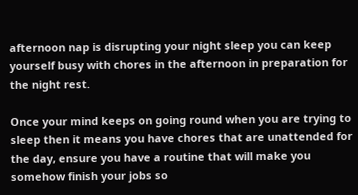afternoon nap is disrupting your night sleep you can keep yourself busy with chores in the afternoon in preparation for the night rest.

Once your mind keeps on going round when you are trying to sleep then it means you have chores that are unattended for the day, ensure you have a routine that will make you somehow finish your jobs so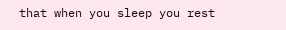that when you sleep you rest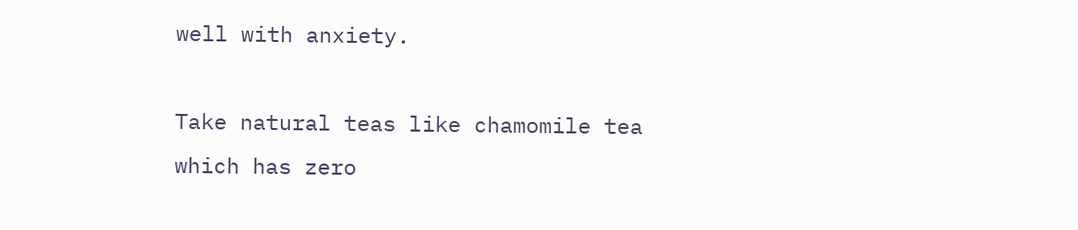well with anxiety.

Take natural teas like chamomile tea which has zero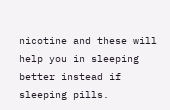nicotine and these will help you in sleeping better instead if sleeping pills.